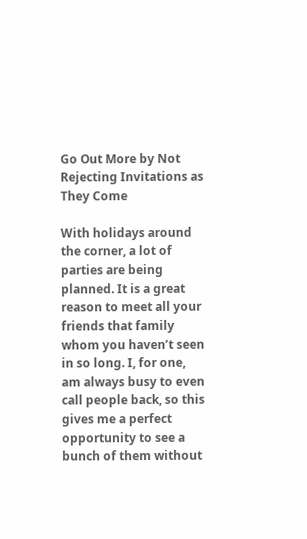Go Out More by Not Rejecting Invitations as They Come

With holidays around the corner, a lot of parties are being planned. It is a great reason to meet all your friends that family whom you haven’t seen in so long. I, for one, am always busy to even call people back, so this gives me a perfect opportunity to see a bunch of them without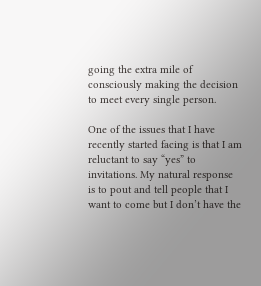going the extra mile of consciously making the decision to meet every single person.

One of the issues that I have recently started facing is that I am reluctant to say “yes” to invitations. My natural response is to pout and tell people that I want to come but I don’t have the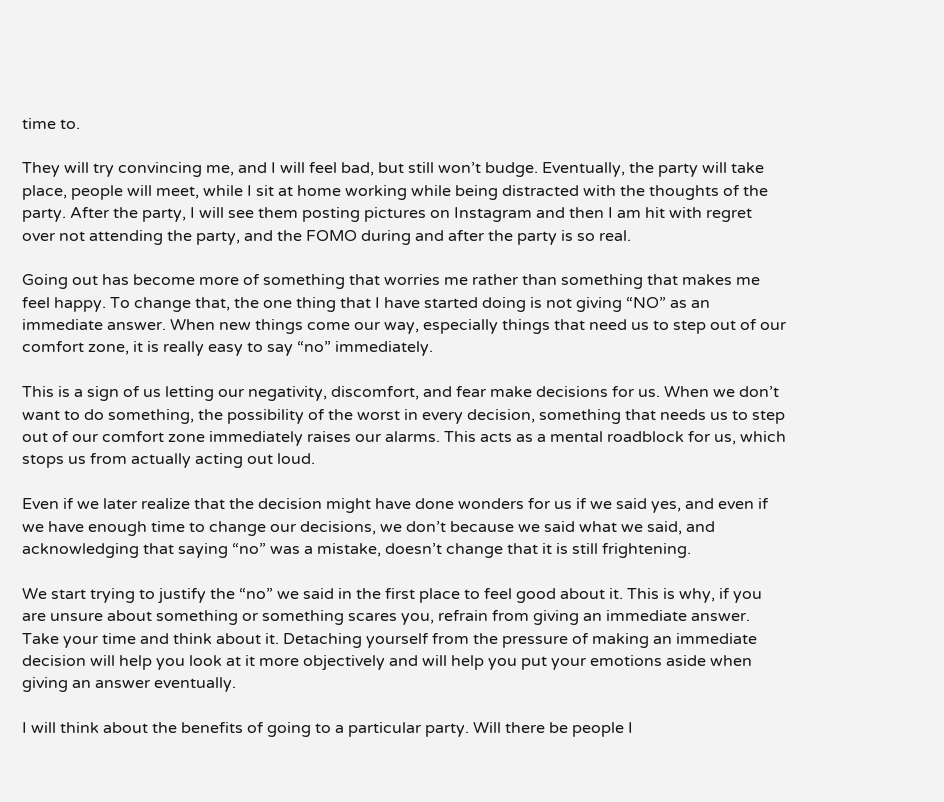time to.

They will try convincing me, and I will feel bad, but still won’t budge. Eventually, the party will take place, people will meet, while I sit at home working while being distracted with the thoughts of the party. After the party, I will see them posting pictures on Instagram and then I am hit with regret over not attending the party, and the FOMO during and after the party is so real.

Going out has become more of something that worries me rather than something that makes me feel happy. To change that, the one thing that I have started doing is not giving “NO” as an immediate answer. When new things come our way, especially things that need us to step out of our comfort zone, it is really easy to say “no” immediately.

This is a sign of us letting our negativity, discomfort, and fear make decisions for us. When we don’t want to do something, the possibility of the worst in every decision, something that needs us to step out of our comfort zone immediately raises our alarms. This acts as a mental roadblock for us, which stops us from actually acting out loud.

Even if we later realize that the decision might have done wonders for us if we said yes, and even if we have enough time to change our decisions, we don’t because we said what we said, and acknowledging that saying “no” was a mistake, doesn’t change that it is still frightening.

We start trying to justify the “no” we said in the first place to feel good about it. This is why, if you are unsure about something or something scares you, refrain from giving an immediate answer. Take your time and think about it. Detaching yourself from the pressure of making an immediate decision will help you look at it more objectively and will help you put your emotions aside when giving an answer eventually.

I will think about the benefits of going to a particular party. Will there be people I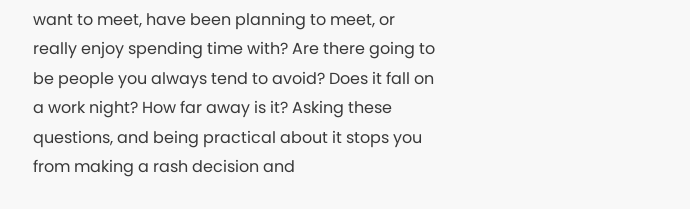want to meet, have been planning to meet, or really enjoy spending time with? Are there going to be people you always tend to avoid? Does it fall on a work night? How far away is it? Asking these questions, and being practical about it stops you from making a rash decision and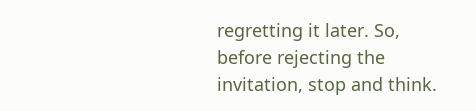regretting it later. So, before rejecting the invitation, stop and think.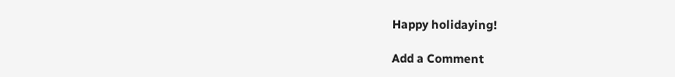Happy holidaying!

Add a Comment